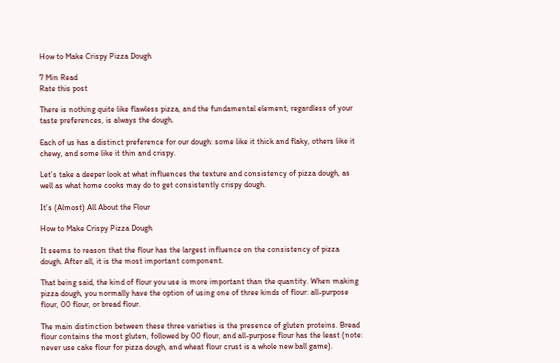How to Make Crispy Pizza Dough

7 Min Read
Rate this post

There is nothing quite like flawless pizza, and the fundamental element, regardless of your taste preferences, is always the dough.

Each of us has a distinct preference for our dough: some like it thick and flaky, others like it chewy, and some like it thin and crispy.

Let’s take a deeper look at what influences the texture and consistency of pizza dough, as well as what home cooks may do to get consistently crispy dough.

It’s (Almost) All About the Flour

How to Make Crispy Pizza Dough

It seems to reason that the flour has the largest influence on the consistency of pizza dough. After all, it is the most important component.

That being said, the kind of flour you use is more important than the quantity. When making pizza dough, you normally have the option of using one of three kinds of flour: all-purpose flour, 00 flour, or bread flour.

The main distinction between these three varieties is the presence of gluten proteins. Bread flour contains the most gluten, followed by 00 flour, and all-purpose flour has the least (note: never use cake flour for pizza dough, and wheat flour crust is a whole new ball game).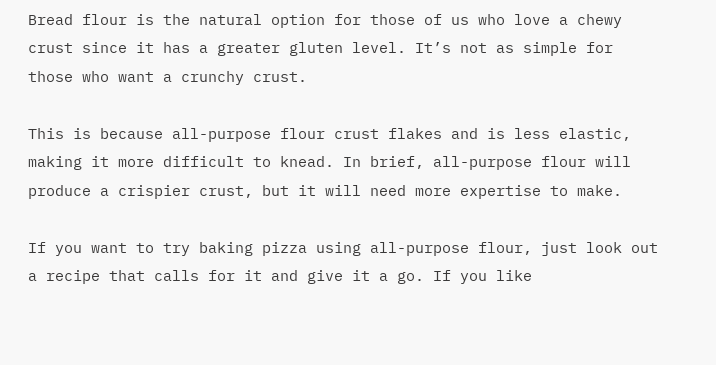Bread flour is the natural option for those of us who love a chewy crust since it has a greater gluten level. It’s not as simple for those who want a crunchy crust.

This is because all-purpose flour crust flakes and is less elastic, making it more difficult to knead. In brief, all-purpose flour will produce a crispier crust, but it will need more expertise to make.

If you want to try baking pizza using all-purpose flour, just look out a recipe that calls for it and give it a go. If you like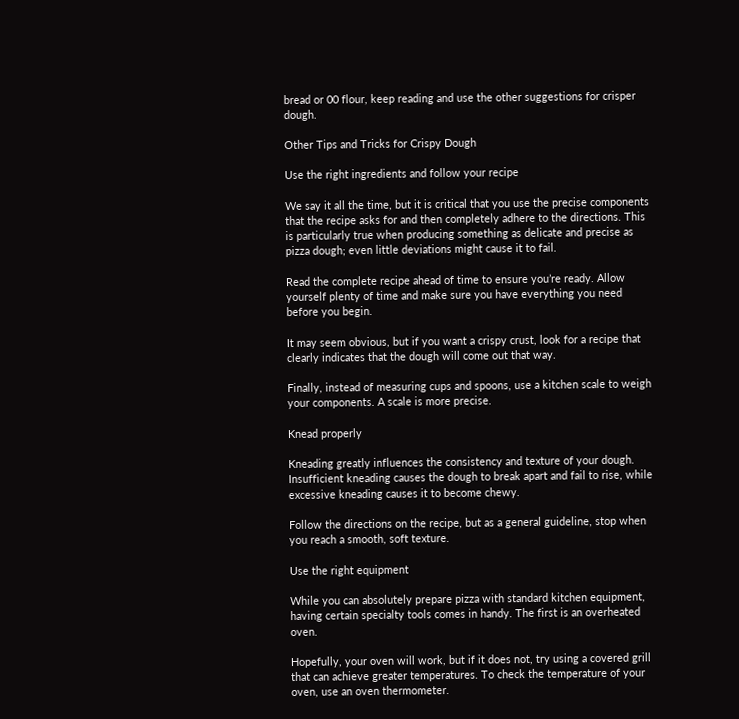bread or 00 flour, keep reading and use the other suggestions for crisper dough.

Other Tips and Tricks for Crispy Dough

Use the right ingredients and follow your recipe

We say it all the time, but it is critical that you use the precise components that the recipe asks for and then completely adhere to the directions. This is particularly true when producing something as delicate and precise as pizza dough; even little deviations might cause it to fail.

Read the complete recipe ahead of time to ensure you’re ready. Allow yourself plenty of time and make sure you have everything you need before you begin.

It may seem obvious, but if you want a crispy crust, look for a recipe that clearly indicates that the dough will come out that way.

Finally, instead of measuring cups and spoons, use a kitchen scale to weigh your components. A scale is more precise.

Knead properly

Kneading greatly influences the consistency and texture of your dough. Insufficient kneading causes the dough to break apart and fail to rise, while excessive kneading causes it to become chewy.

Follow the directions on the recipe, but as a general guideline, stop when you reach a smooth, soft texture.

Use the right equipment

While you can absolutely prepare pizza with standard kitchen equipment, having certain specialty tools comes in handy. The first is an overheated oven.

Hopefully, your oven will work, but if it does not, try using a covered grill that can achieve greater temperatures. To check the temperature of your oven, use an oven thermometer.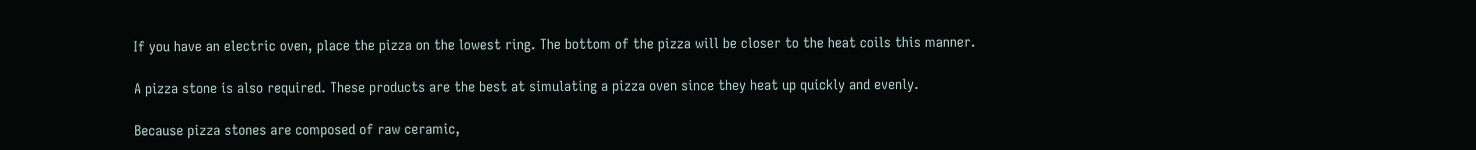If you have an electric oven, place the pizza on the lowest ring. The bottom of the pizza will be closer to the heat coils this manner.

A pizza stone is also required. These products are the best at simulating a pizza oven since they heat up quickly and evenly.

Because pizza stones are composed of raw ceramic,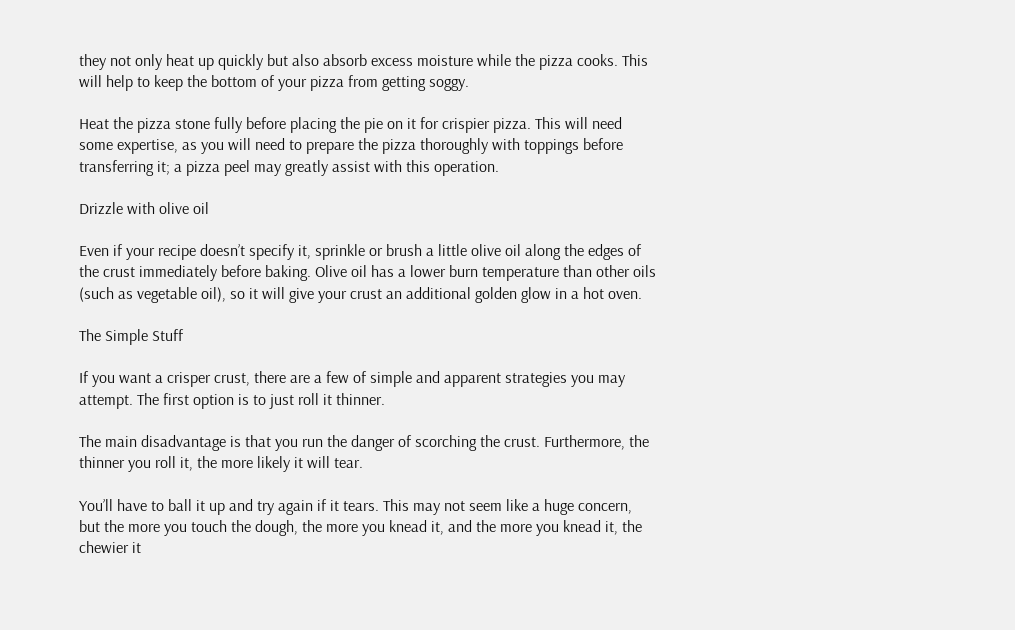they not only heat up quickly but also absorb excess moisture while the pizza cooks. This will help to keep the bottom of your pizza from getting soggy.

Heat the pizza stone fully before placing the pie on it for crispier pizza. This will need some expertise, as you will need to prepare the pizza thoroughly with toppings before transferring it; a pizza peel may greatly assist with this operation.

Drizzle with olive oil

Even if your recipe doesn’t specify it, sprinkle or brush a little olive oil along the edges of the crust immediately before baking. Olive oil has a lower burn temperature than other oils (such as vegetable oil), so it will give your crust an additional golden glow in a hot oven.

The Simple Stuff

If you want a crisper crust, there are a few of simple and apparent strategies you may attempt. The first option is to just roll it thinner.

The main disadvantage is that you run the danger of scorching the crust. Furthermore, the thinner you roll it, the more likely it will tear.

You’ll have to ball it up and try again if it tears. This may not seem like a huge concern, but the more you touch the dough, the more you knead it, and the more you knead it, the chewier it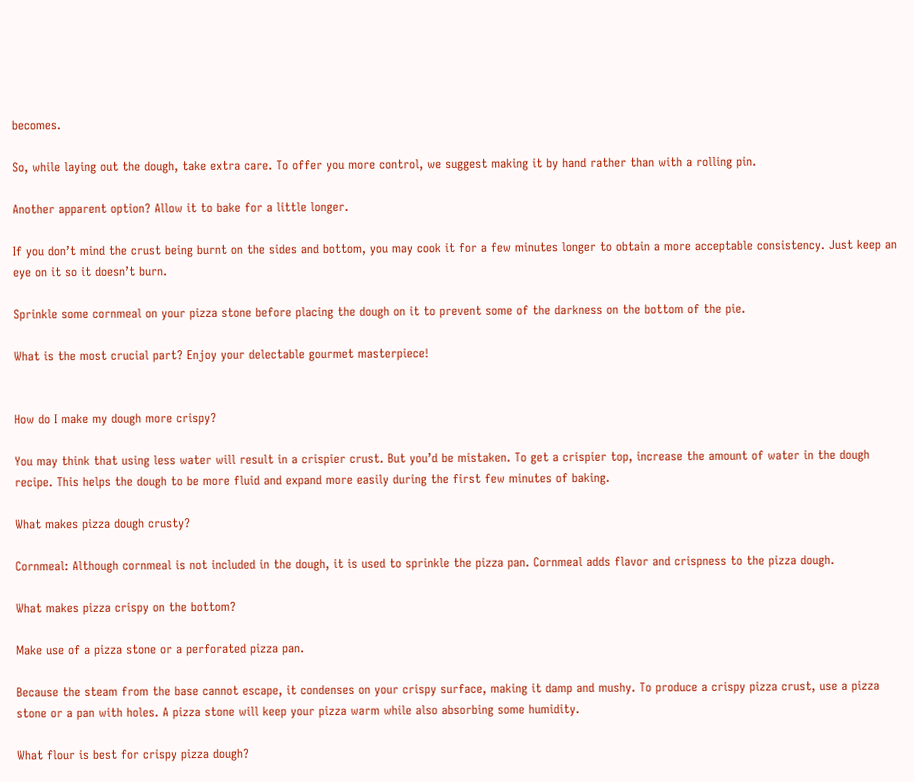becomes.

So, while laying out the dough, take extra care. To offer you more control, we suggest making it by hand rather than with a rolling pin.

Another apparent option? Allow it to bake for a little longer.

If you don’t mind the crust being burnt on the sides and bottom, you may cook it for a few minutes longer to obtain a more acceptable consistency. Just keep an eye on it so it doesn’t burn.

Sprinkle some cornmeal on your pizza stone before placing the dough on it to prevent some of the darkness on the bottom of the pie.

What is the most crucial part? Enjoy your delectable gourmet masterpiece!


How do I make my dough more crispy?

You may think that using less water will result in a crispier crust. But you’d be mistaken. To get a crispier top, increase the amount of water in the dough recipe. This helps the dough to be more fluid and expand more easily during the first few minutes of baking.

What makes pizza dough crusty?

Cornmeal: Although cornmeal is not included in the dough, it is used to sprinkle the pizza pan. Cornmeal adds flavor and crispness to the pizza dough.

What makes pizza crispy on the bottom?

Make use of a pizza stone or a perforated pizza pan.

Because the steam from the base cannot escape, it condenses on your crispy surface, making it damp and mushy. To produce a crispy pizza crust, use a pizza stone or a pan with holes. A pizza stone will keep your pizza warm while also absorbing some humidity.

What flour is best for crispy pizza dough?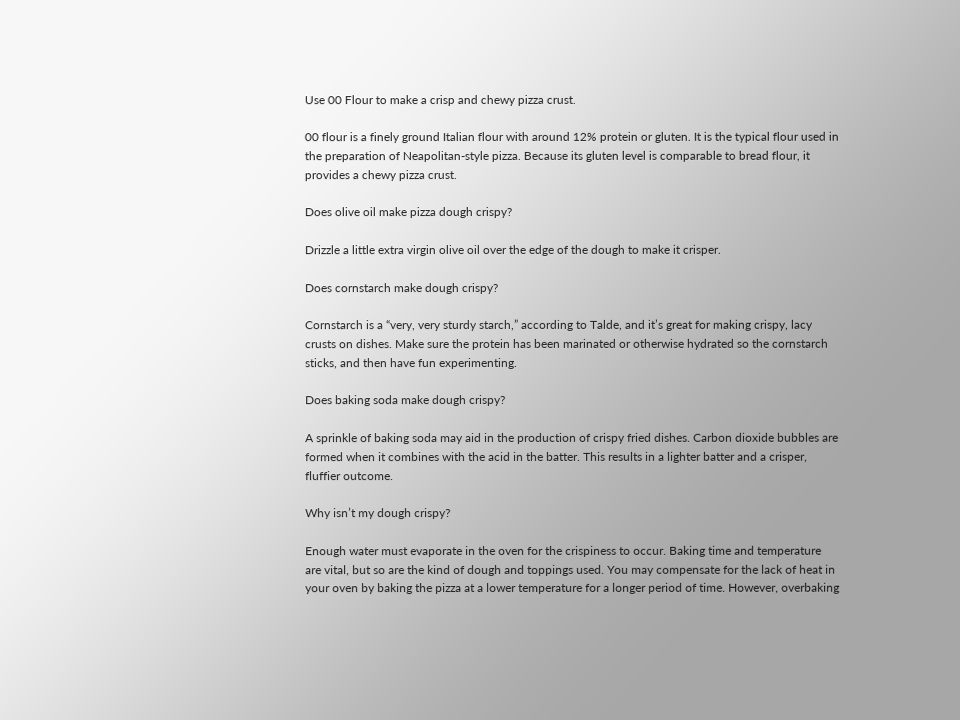Use 00 Flour to make a crisp and chewy pizza crust.

00 flour is a finely ground Italian flour with around 12% protein or gluten. It is the typical flour used in the preparation of Neapolitan-style pizza. Because its gluten level is comparable to bread flour, it provides a chewy pizza crust.

Does olive oil make pizza dough crispy?

Drizzle a little extra virgin olive oil over the edge of the dough to make it crisper.

Does cornstarch make dough crispy?

Cornstarch is a “very, very sturdy starch,” according to Talde, and it’s great for making crispy, lacy crusts on dishes. Make sure the protein has been marinated or otherwise hydrated so the cornstarch sticks, and then have fun experimenting.

Does baking soda make dough crispy?

A sprinkle of baking soda may aid in the production of crispy fried dishes. Carbon dioxide bubbles are formed when it combines with the acid in the batter. This results in a lighter batter and a crisper, fluffier outcome.

Why isn’t my dough crispy?

Enough water must evaporate in the oven for the crispiness to occur. Baking time and temperature are vital, but so are the kind of dough and toppings used. You may compensate for the lack of heat in your oven by baking the pizza at a lower temperature for a longer period of time. However, overbaking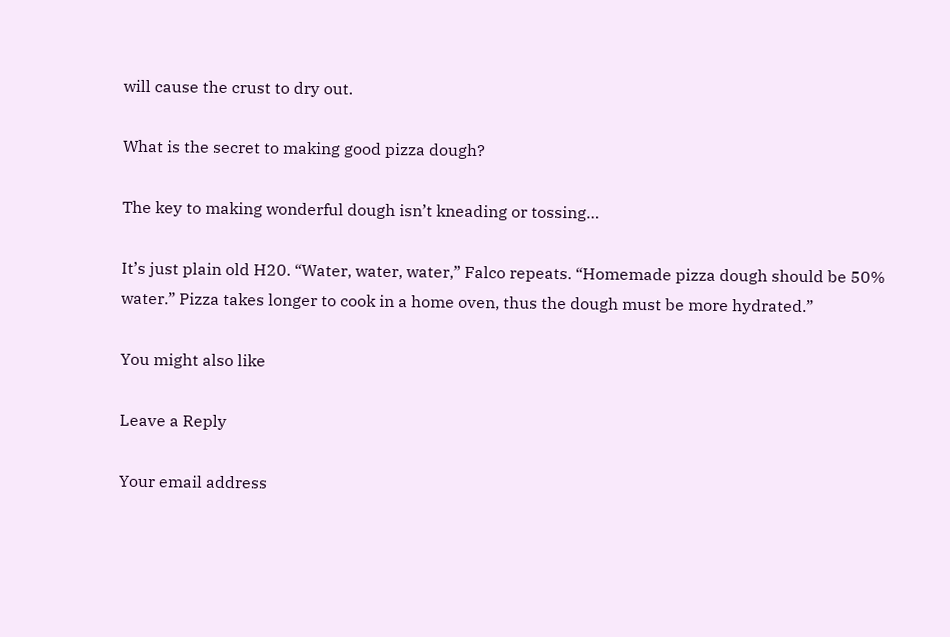will cause the crust to dry out.

What is the secret to making good pizza dough?

The key to making wonderful dough isn’t kneading or tossing…

It’s just plain old H20. “Water, water, water,” Falco repeats. “Homemade pizza dough should be 50% water.” Pizza takes longer to cook in a home oven, thus the dough must be more hydrated.”

You might also like

Leave a Reply

Your email address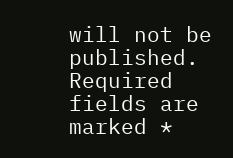will not be published. Required fields are marked *